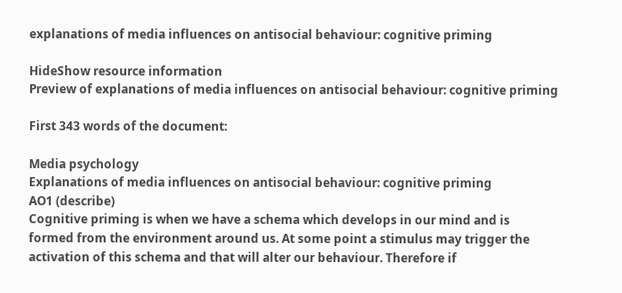explanations of media influences on antisocial behaviour: cognitive priming

HideShow resource information
Preview of explanations of media influences on antisocial behaviour: cognitive priming

First 343 words of the document:

Media psychology
Explanations of media influences on antisocial behaviour: cognitive priming
AO1 (describe)
Cognitive priming is when we have a schema which develops in our mind and is
formed from the environment around us. At some point a stimulus may trigger the
activation of this schema and that will alter our behaviour. Therefore if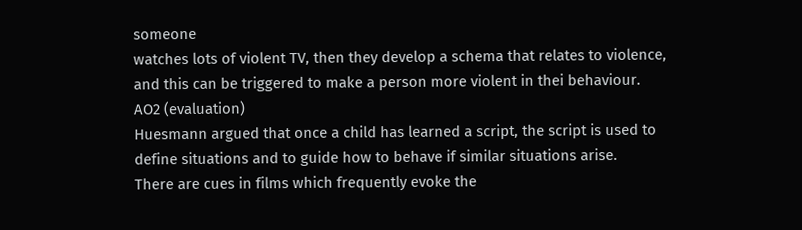someone
watches lots of violent TV, then they develop a schema that relates to violence,
and this can be triggered to make a person more violent in thei behaviour.
AO2 (evaluation)
Huesmann argued that once a child has learned a script, the script is used to
define situations and to guide how to behave if similar situations arise.
There are cues in films which frequently evoke the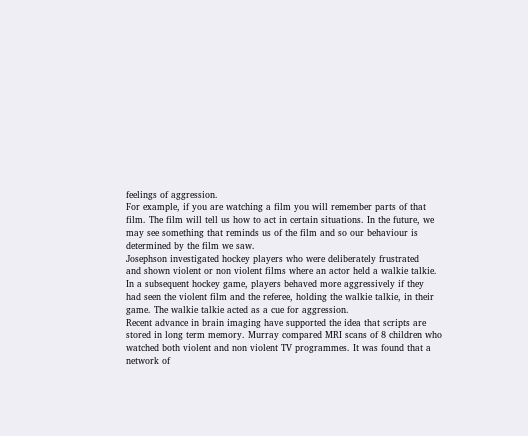feelings of aggression.
For example, if you are watching a film you will remember parts of that
film. The film will tell us how to act in certain situations. In the future, we
may see something that reminds us of the film and so our behaviour is
determined by the film we saw.
Josephson investigated hockey players who were deliberately frustrated
and shown violent or non violent films where an actor held a walkie talkie.
In a subsequent hockey game, players behaved more aggressively if they
had seen the violent film and the referee, holding the walkie talkie, in their
game. The walkie talkie acted as a cue for aggression.
Recent advance in brain imaging have supported the idea that scripts are
stored in long term memory. Murray compared MRI scans of 8 children who
watched both violent and non violent TV programmes. It was found that a
network of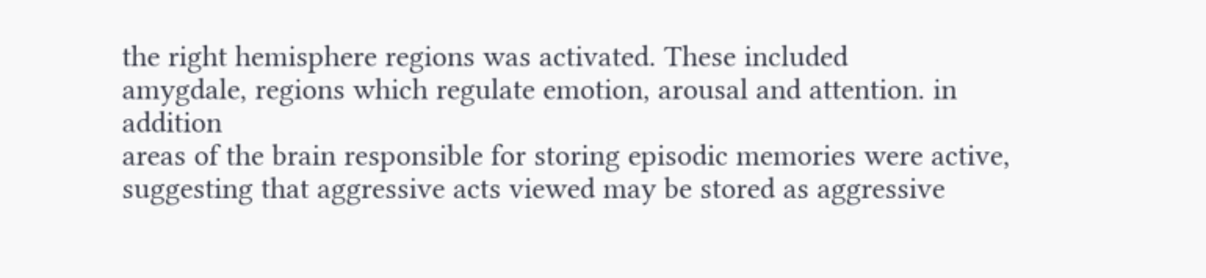the right hemisphere regions was activated. These included
amygdale, regions which regulate emotion, arousal and attention. in addition
areas of the brain responsible for storing episodic memories were active,
suggesting that aggressive acts viewed may be stored as aggressive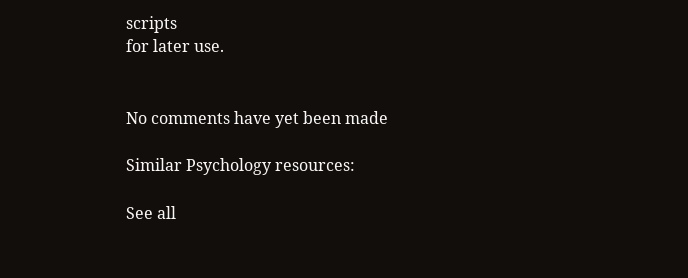scripts
for later use.


No comments have yet been made

Similar Psychology resources:

See all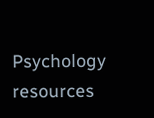Psychology resources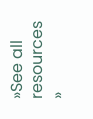»See all resources »